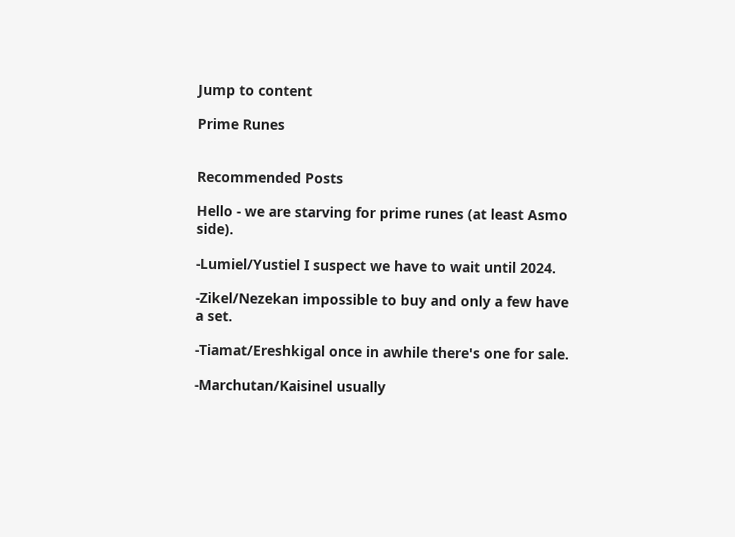Jump to content

Prime Runes


Recommended Posts

Hello - we are starving for prime runes (at least Asmo side).

-Lumiel/Yustiel I suspect we have to wait until 2024.

-Zikel/Nezekan impossible to buy and only a few have a set.

-Tiamat/Ereshkigal once in awhile there's one for sale.

-Marchutan/Kaisinel usually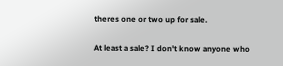theres one or two up for sale.

At least a sale? I don't know anyone who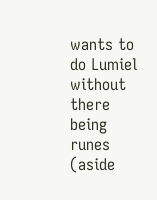wants to do Lumiel without there being runes (aside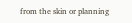from the skin or planning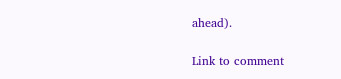ahead).

Link to comment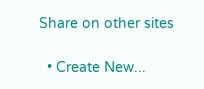Share on other sites

  • Create New...